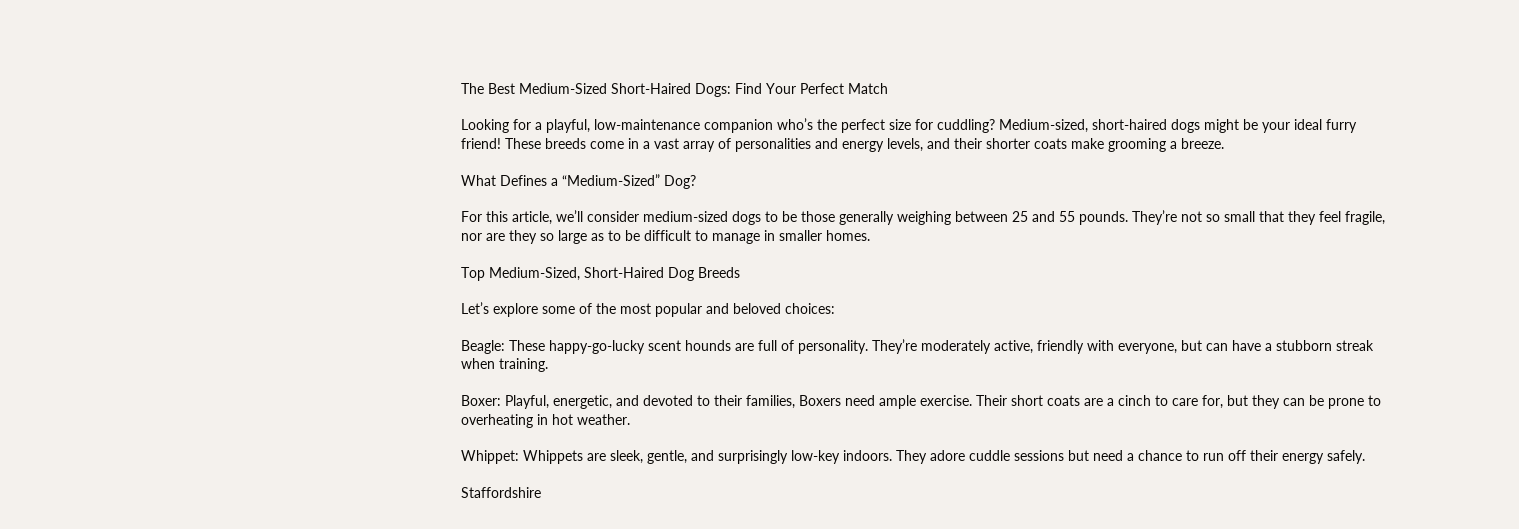The Best Medium-Sized Short-Haired Dogs: Find Your Perfect Match

Looking for a playful, low-maintenance companion who’s the perfect size for cuddling? Medium-sized, short-haired dogs might be your ideal furry friend! These breeds come in a vast array of personalities and energy levels, and their shorter coats make grooming a breeze.

What Defines a “Medium-Sized” Dog?

For this article, we’ll consider medium-sized dogs to be those generally weighing between 25 and 55 pounds. They’re not so small that they feel fragile, nor are they so large as to be difficult to manage in smaller homes.

Top Medium-Sized, Short-Haired Dog Breeds

Let’s explore some of the most popular and beloved choices:

Beagle: These happy-go-lucky scent hounds are full of personality. They’re moderately active, friendly with everyone, but can have a stubborn streak when training.

Boxer: Playful, energetic, and devoted to their families, Boxers need ample exercise. Their short coats are a cinch to care for, but they can be prone to overheating in hot weather.

Whippet: Whippets are sleek, gentle, and surprisingly low-key indoors. They adore cuddle sessions but need a chance to run off their energy safely.

Staffordshire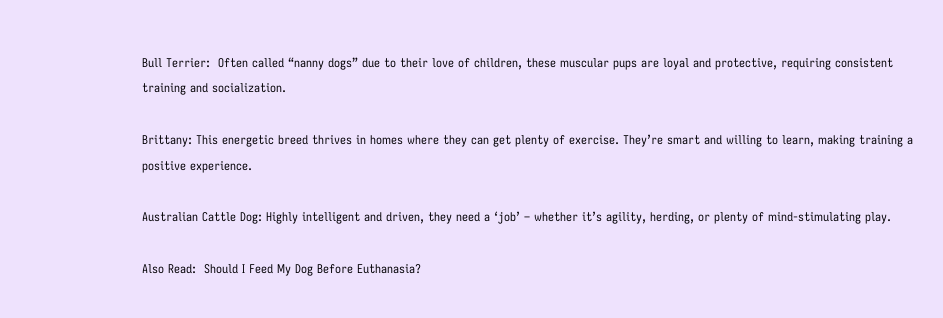Bull Terrier:  Often called “nanny dogs” due to their love of children, these muscular pups are loyal and protective, requiring consistent training and socialization.

Brittany: This energetic breed thrives in homes where they can get plenty of exercise. They’re smart and willing to learn, making training a positive experience.

Australian Cattle Dog: Highly intelligent and driven, they need a ‘job’ – whether it’s agility, herding, or plenty of mind-stimulating play.

Also Read:  Should I Feed My Dog Before Euthanasia?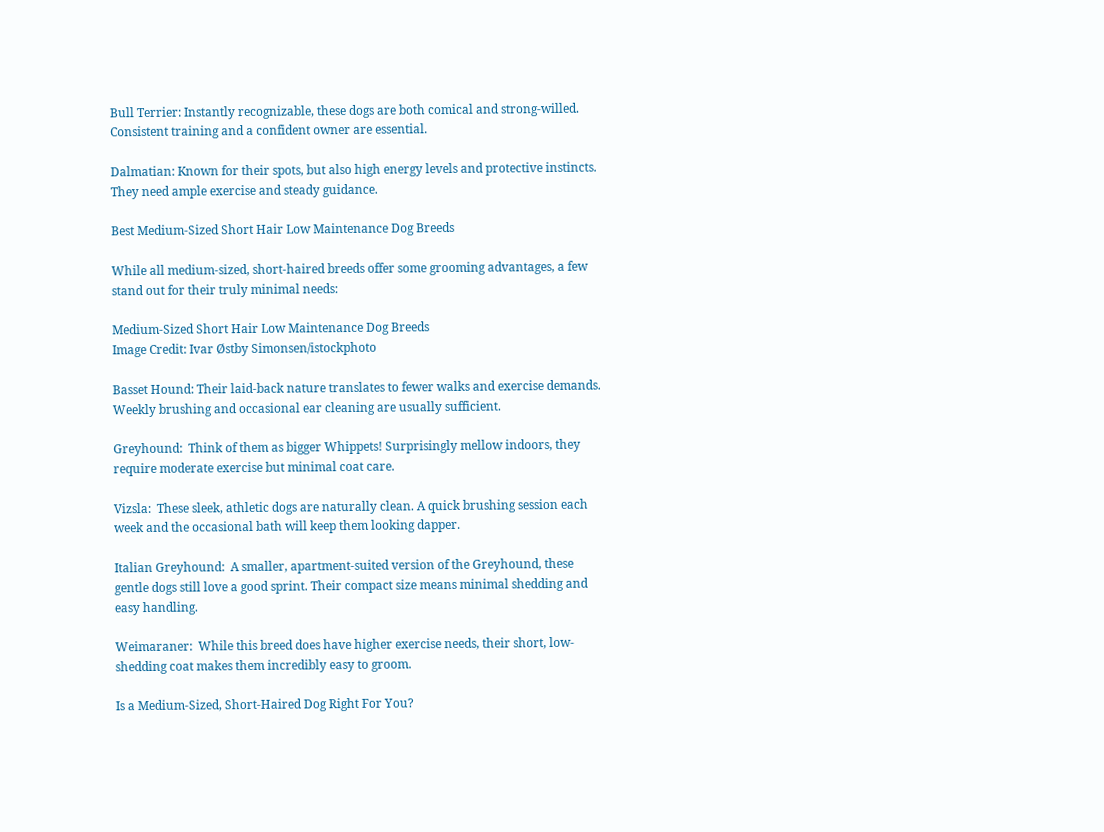Bull Terrier: Instantly recognizable, these dogs are both comical and strong-willed. Consistent training and a confident owner are essential.

Dalmatian: Known for their spots, but also high energy levels and protective instincts. They need ample exercise and steady guidance.

Best Medium-Sized Short Hair Low Maintenance Dog Breeds

While all medium-sized, short-haired breeds offer some grooming advantages, a few stand out for their truly minimal needs:

Medium-Sized Short Hair Low Maintenance Dog Breeds
Image Credit: Ivar Østby Simonsen/istockphoto

Basset Hound: Their laid-back nature translates to fewer walks and exercise demands. Weekly brushing and occasional ear cleaning are usually sufficient.

Greyhound:  Think of them as bigger Whippets! Surprisingly mellow indoors, they require moderate exercise but minimal coat care.

Vizsla:  These sleek, athletic dogs are naturally clean. A quick brushing session each week and the occasional bath will keep them looking dapper.

Italian Greyhound:  A smaller, apartment-suited version of the Greyhound, these gentle dogs still love a good sprint. Their compact size means minimal shedding and easy handling.

Weimaraner:  While this breed does have higher exercise needs, their short, low-shedding coat makes them incredibly easy to groom.

Is a Medium-Sized, Short-Haired Dog Right For You?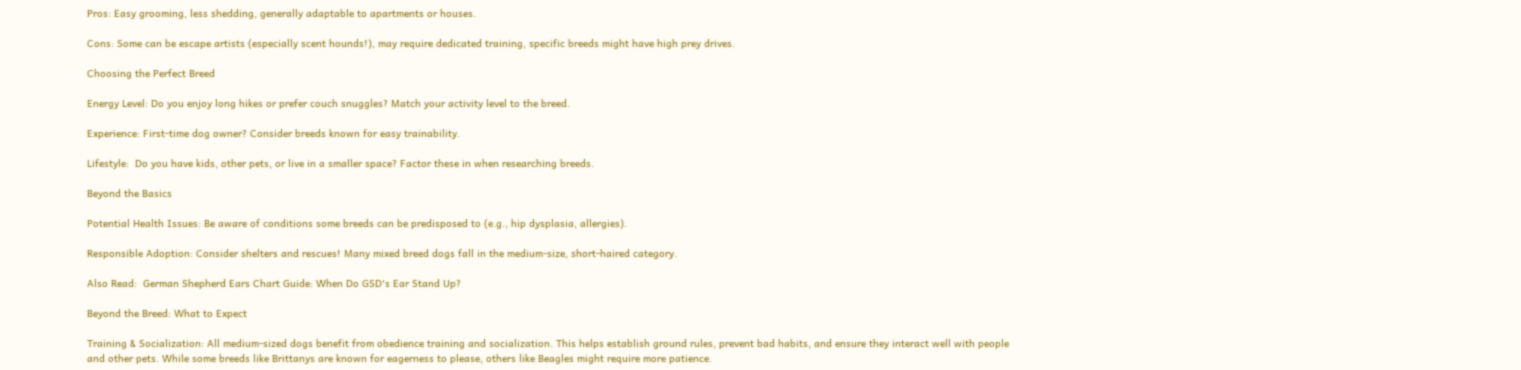Pros: Easy grooming, less shedding, generally adaptable to apartments or houses.

Cons: Some can be escape artists (especially scent hounds!), may require dedicated training, specific breeds might have high prey drives.

Choosing the Perfect Breed

Energy Level: Do you enjoy long hikes or prefer couch snuggles? Match your activity level to the breed.

Experience: First-time dog owner? Consider breeds known for easy trainability.

Lifestyle:  Do you have kids, other pets, or live in a smaller space? Factor these in when researching breeds.

Beyond the Basics

Potential Health Issues: Be aware of conditions some breeds can be predisposed to (e.g., hip dysplasia, allergies).

Responsible Adoption: Consider shelters and rescues! Many mixed breed dogs fall in the medium-size, short-haired category.

Also Read:  German Shepherd Ears Chart Guide: When Do GSD's Ear Stand Up?

Beyond the Breed: What to Expect

Training & Socialization: All medium-sized dogs benefit from obedience training and socialization. This helps establish ground rules, prevent bad habits, and ensure they interact well with people and other pets. While some breeds like Brittanys are known for eagerness to please, others like Beagles might require more patience.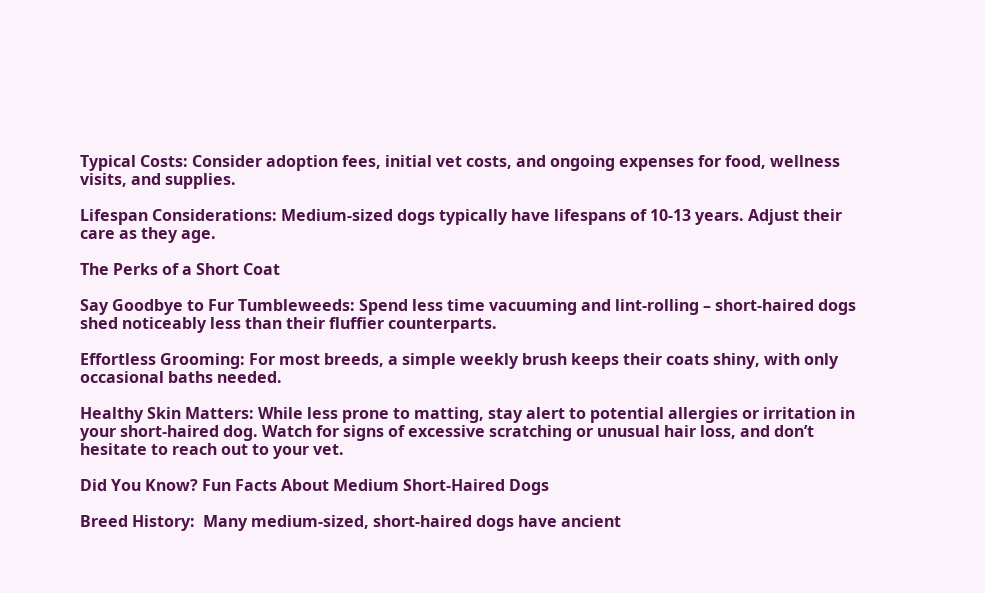Typical Costs: Consider adoption fees, initial vet costs, and ongoing expenses for food, wellness visits, and supplies.

Lifespan Considerations: Medium-sized dogs typically have lifespans of 10-13 years. Adjust their care as they age.

The Perks of a Short Coat

Say Goodbye to Fur Tumbleweeds: Spend less time vacuuming and lint-rolling – short-haired dogs shed noticeably less than their fluffier counterparts.

Effortless Grooming: For most breeds, a simple weekly brush keeps their coats shiny, with only occasional baths needed.

Healthy Skin Matters: While less prone to matting, stay alert to potential allergies or irritation in your short-haired dog. Watch for signs of excessive scratching or unusual hair loss, and don’t hesitate to reach out to your vet.

Did You Know? Fun Facts About Medium Short-Haired Dogs

Breed History:  Many medium-sized, short-haired dogs have ancient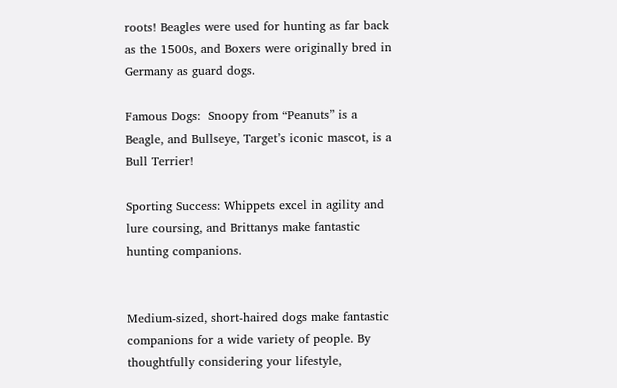roots! Beagles were used for hunting as far back as the 1500s, and Boxers were originally bred in Germany as guard dogs.

Famous Dogs:  Snoopy from “Peanuts” is a Beagle, and Bullseye, Target’s iconic mascot, is a Bull Terrier!

Sporting Success: Whippets excel in agility and lure coursing, and Brittanys make fantastic hunting companions.


Medium-sized, short-haired dogs make fantastic companions for a wide variety of people. By thoughtfully considering your lifestyle,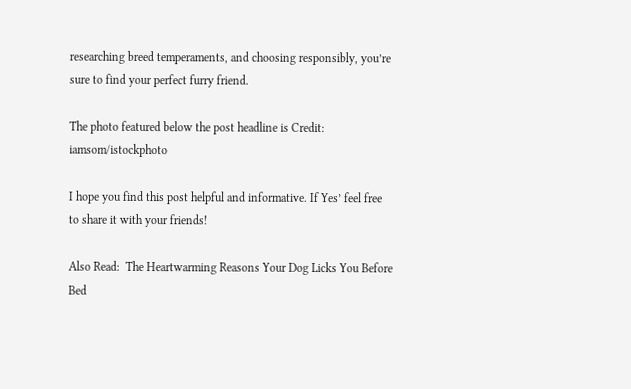researching breed temperaments, and choosing responsibly, you’re sure to find your perfect furry friend.

The photo featured below the post headline is Credit: iamsom/istockphoto

I hope you find this post helpful and informative. If Yes’ feel free to share it with your friends!

Also Read:  The Heartwarming Reasons Your Dog Licks You Before Bed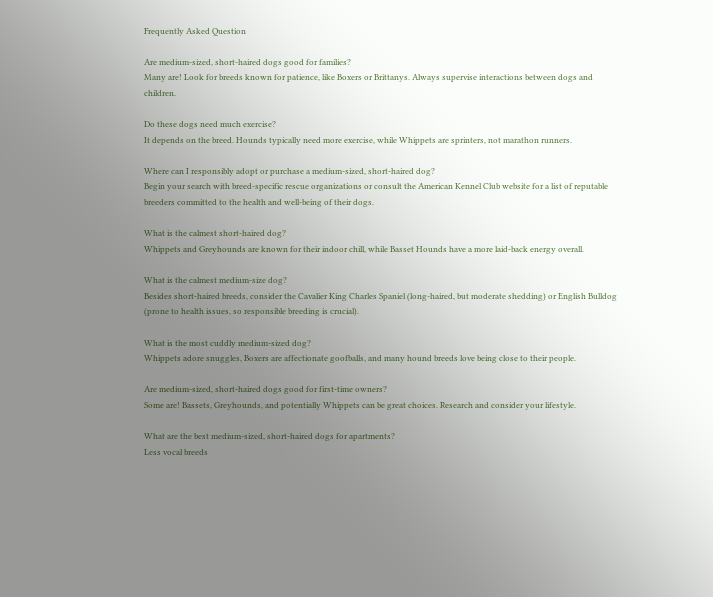Frequently Asked Question

Are medium-sized, short-haired dogs good for families?
Many are! Look for breeds known for patience, like Boxers or Brittanys. Always supervise interactions between dogs and children.

Do these dogs need much exercise?
It depends on the breed. Hounds typically need more exercise, while Whippets are sprinters, not marathon runners.

Where can I responsibly adopt or purchase a medium-sized, short-haired dog?
Begin your search with breed-specific rescue organizations or consult the American Kennel Club website for a list of reputable breeders committed to the health and well-being of their dogs.

What is the calmest short-haired dog?
Whippets and Greyhounds are known for their indoor chill, while Basset Hounds have a more laid-back energy overall.

What is the calmest medium-size dog?
Besides short-haired breeds, consider the Cavalier King Charles Spaniel (long-haired, but moderate shedding) or English Bulldog (prone to health issues, so responsible breeding is crucial).

What is the most cuddly medium-sized dog?
Whippets adore snuggles, Boxers are affectionate goofballs, and many hound breeds love being close to their people.

Are medium-sized, short-haired dogs good for first-time owners?
Some are! Bassets, Greyhounds, and potentially Whippets can be great choices. Research and consider your lifestyle.

What are the best medium-sized, short-haired dogs for apartments?
Less vocal breeds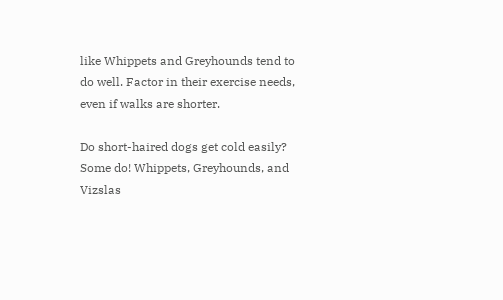like Whippets and Greyhounds tend to do well. Factor in their exercise needs, even if walks are shorter.

Do short-haired dogs get cold easily?
Some do! Whippets, Greyhounds, and Vizslas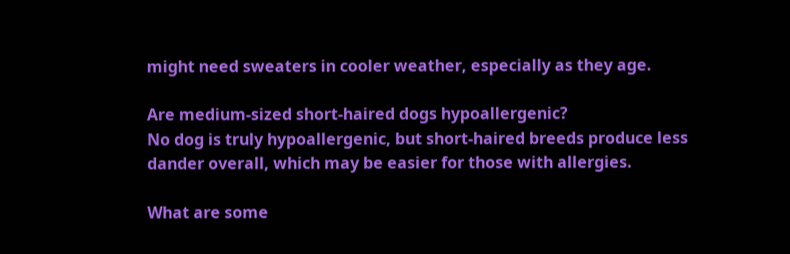might need sweaters in cooler weather, especially as they age.

Are medium-sized short-haired dogs hypoallergenic?
No dog is truly hypoallergenic, but short-haired breeds produce less dander overall, which may be easier for those with allergies.

What are some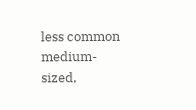less common medium-sized,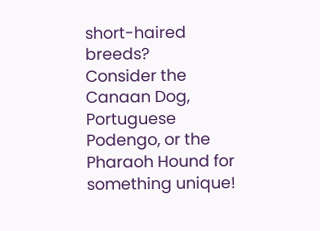short-haired breeds?
Consider the Canaan Dog, Portuguese Podengo, or the Pharaoh Hound for something unique!